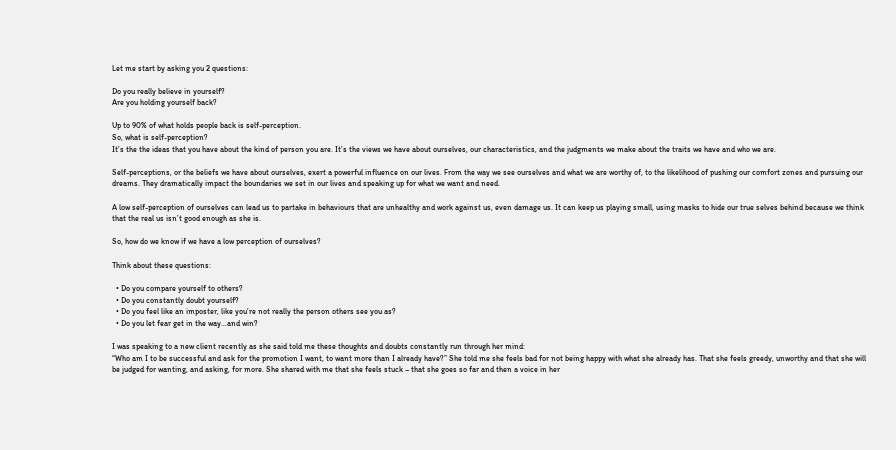Let me start by asking you 2 questions:

Do you really believe in yourself?
Are you holding yourself back?

Up to 90% of what holds people back is self-perception.
So, what is self-perception?
It’s the the ideas that you have about the kind of person you are. It’s the views we have about ourselves, our characteristics, and the judgments we make about the traits we have and who we are.

Self-perceptions, or the beliefs we have about ourselves, exert a powerful influence on our lives. From the way we see ourselves and what we are worthy of, to the likelihood of pushing our comfort zones and pursuing our dreams. They dramatically impact the boundaries we set in our lives and speaking up for what we want and need.

A low self-perception of ourselves can lead us to partake in behaviours that are unhealthy and work against us, even damage us. It can keep us playing small, using masks to hide our true selves behind because we think that the real us isn’t good enough as she is.

So, how do we know if we have a low perception of ourselves?

Think about these questions:

  • Do you compare yourself to others?
  • Do you constantly doubt yourself?
  • Do you feel like an imposter, like you’re not really the person others see you as?
  • Do you let fear get in the way…and win?

I was speaking to a new client recently as she said told me these thoughts and doubts constantly run through her mind:
“Who am I to be successful and ask for the promotion I want, to want more than I already have?” She told me she feels bad for not being happy with what she already has. That she feels greedy, unworthy and that she will be judged for wanting, and asking, for more. She shared with me that she feels stuck – that she goes so far and then a voice in her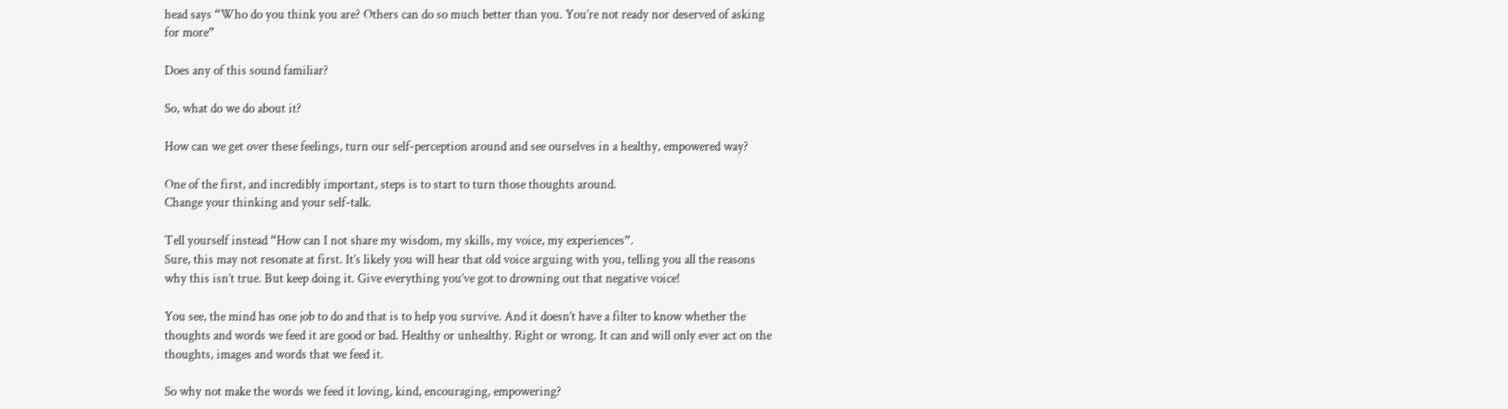head says “Who do you think you are? Others can do so much better than you. You’re not ready nor deserved of asking for more”

Does any of this sound familiar?

So, what do we do about it?

How can we get over these feelings, turn our self-perception around and see ourselves in a healthy, empowered way?

One of the first, and incredibly important, steps is to start to turn those thoughts around.
Change your thinking and your self-talk.

Tell yourself instead “How can I not share my wisdom, my skills, my voice, my experiences”.
Sure, this may not resonate at first. It’s likely you will hear that old voice arguing with you, telling you all the reasons why this isn’t true. But keep doing it. Give everything you’ve got to drowning out that negative voice!

You see, the mind has one job to do and that is to help you survive. And it doesn’t have a filter to know whether the thoughts and words we feed it are good or bad. Healthy or unhealthy. Right or wrong. It can and will only ever act on the thoughts, images and words that we feed it.

So why not make the words we feed it loving, kind, encouraging, empowering?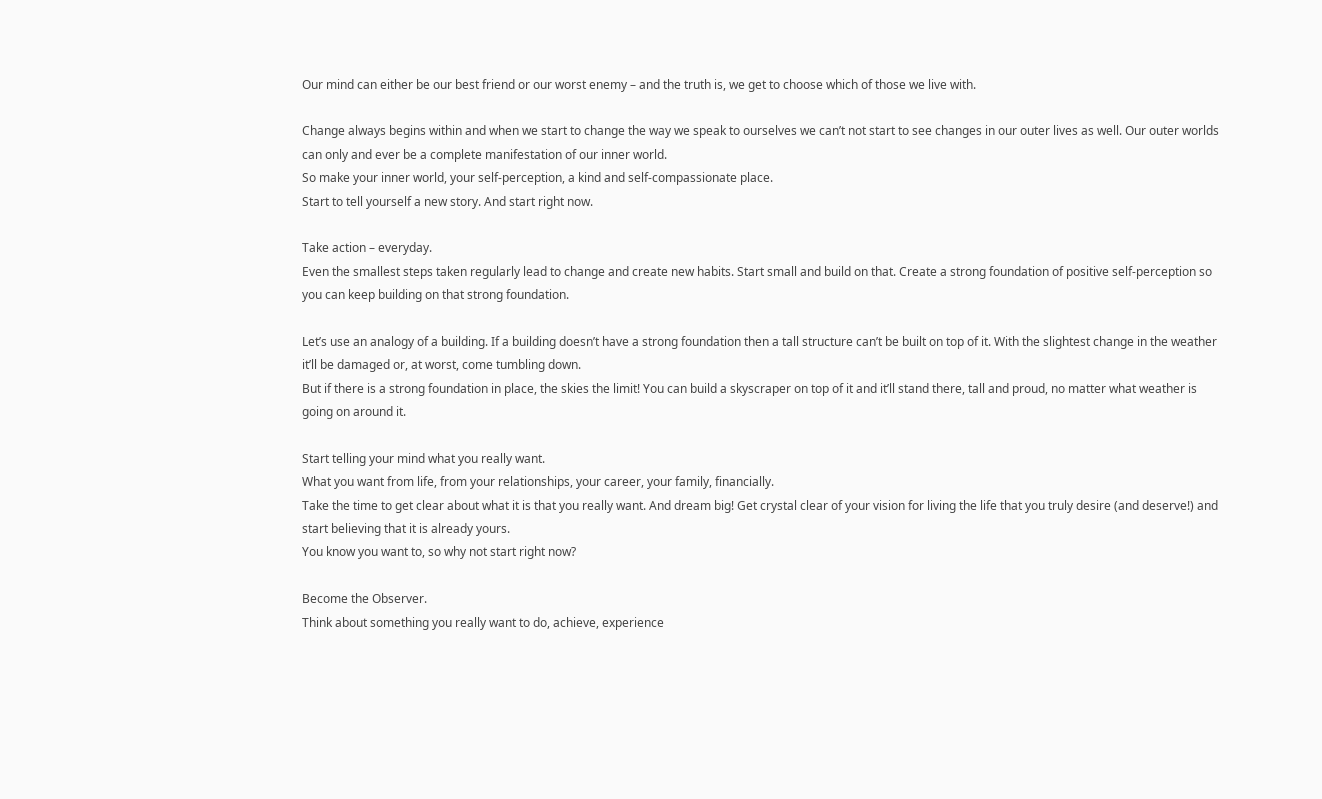Our mind can either be our best friend or our worst enemy – and the truth is, we get to choose which of those we live with.

Change always begins within and when we start to change the way we speak to ourselves we can’t not start to see changes in our outer lives as well. Our outer worlds can only and ever be a complete manifestation of our inner world.
So make your inner world, your self-perception, a kind and self-compassionate place.
Start to tell yourself a new story. And start right now.

Take action – everyday.
Even the smallest steps taken regularly lead to change and create new habits. Start small and build on that. Create a strong foundation of positive self-perception so you can keep building on that strong foundation.

Let’s use an analogy of a building. If a building doesn’t have a strong foundation then a tall structure can’t be built on top of it. With the slightest change in the weather it’ll be damaged or, at worst, come tumbling down.
But if there is a strong foundation in place, the skies the limit! You can build a skyscraper on top of it and it’ll stand there, tall and proud, no matter what weather is going on around it.

Start telling your mind what you really want.
What you want from life, from your relationships, your career, your family, financially.
Take the time to get clear about what it is that you really want. And dream big! Get crystal clear of your vision for living the life that you truly desire (and deserve!) and start believing that it is already yours.
You know you want to, so why not start right now?

Become the Observer.
Think about something you really want to do, achieve, experience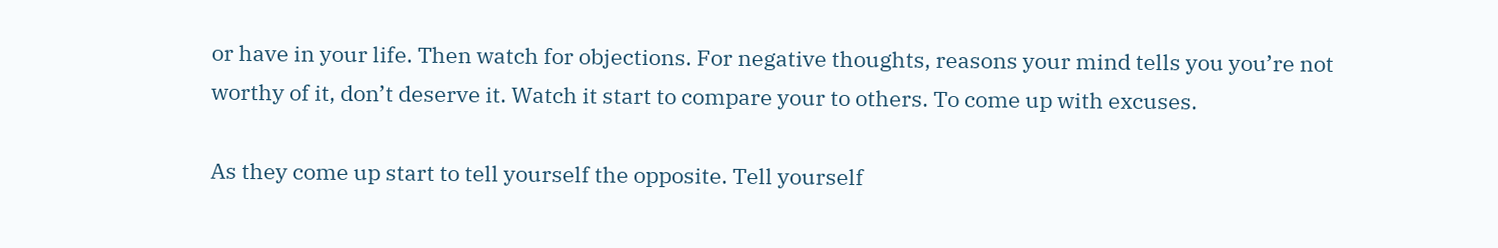or have in your life. Then watch for objections. For negative thoughts, reasons your mind tells you you’re not worthy of it, don’t deserve it. Watch it start to compare your to others. To come up with excuses.

As they come up start to tell yourself the opposite. Tell yourself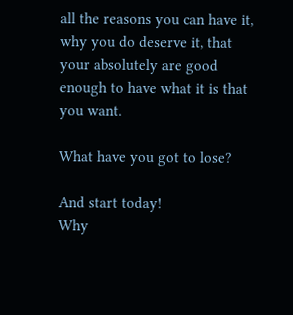all the reasons you can have it, why you do deserve it, that your absolutely are good enough to have what it is that you want.

What have you got to lose?

And start today!
Why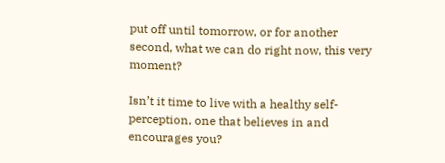put off until tomorrow, or for another second, what we can do right now, this very moment?

Isn’t it time to live with a healthy self-perception, one that believes in and encourages you?